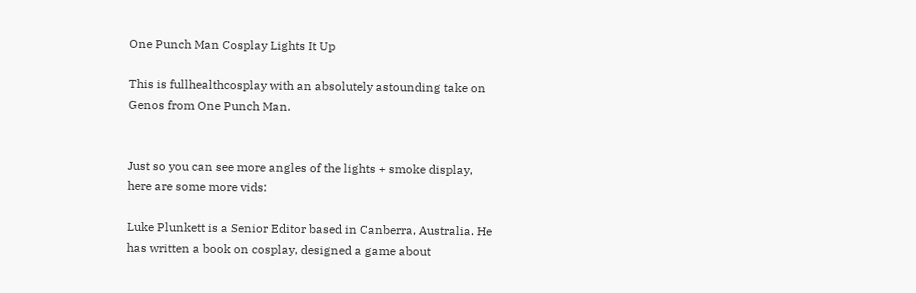One Punch Man Cosplay Lights It Up

This is fullhealthcosplay with an absolutely astounding take on Genos from One Punch Man.


Just so you can see more angles of the lights + smoke display, here are some more vids:

Luke Plunkett is a Senior Editor based in Canberra, Australia. He has written a book on cosplay, designed a game about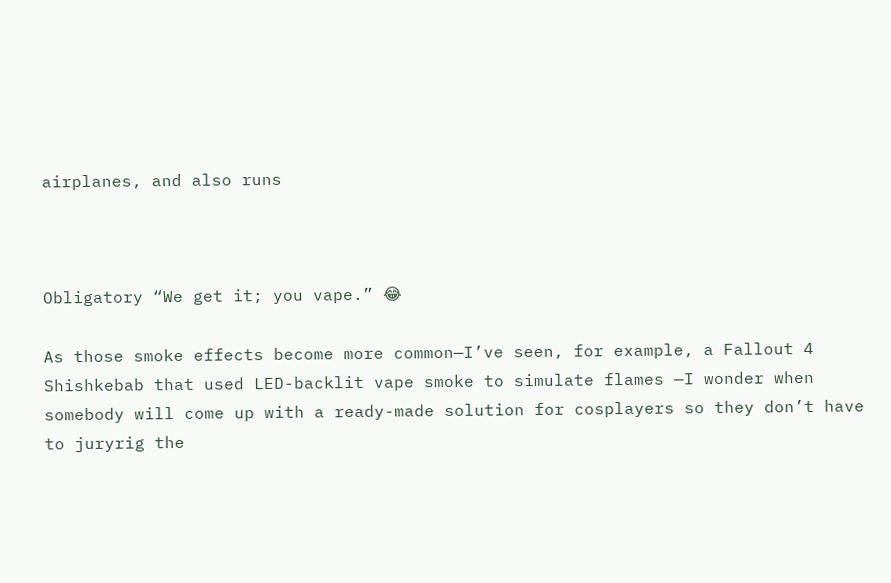airplanes, and also runs



Obligatory “We get it; you vape.” 😂

As those smoke effects become more common—I’ve seen, for example, a Fallout 4 Shishkebab that used LED-backlit vape smoke to simulate flames —I wonder when somebody will come up with a ready-made solution for cosplayers so they don’t have to juryrig the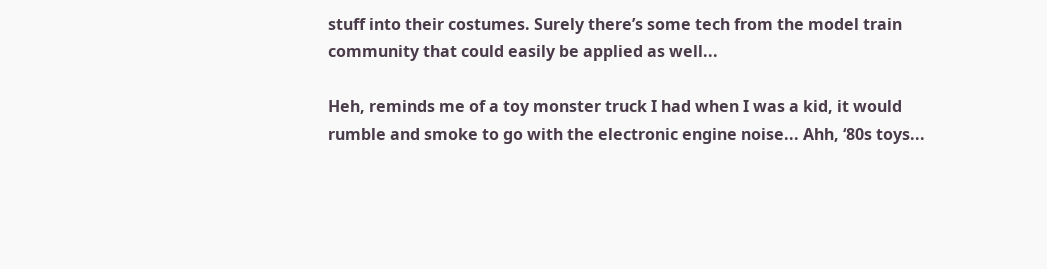stuff into their costumes. Surely there’s some tech from the model train community that could easily be applied as well...

Heh, reminds me of a toy monster truck I had when I was a kid, it would rumble and smoke to go with the electronic engine noise... Ahh, ‘80s toys...